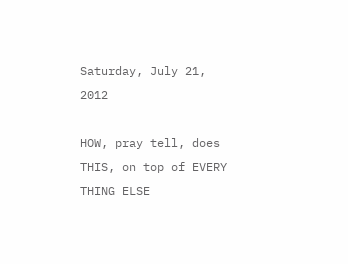Saturday, July 21, 2012

HOW, pray tell, does THIS, on top of EVERY THING ELSE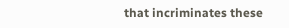that incriminates these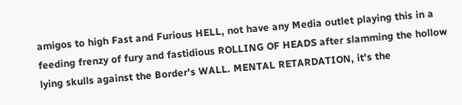amigos to high Fast and Furious HELL, not have any Media outlet playing this in a feeding frenzy of fury and fastidious ROLLING OF HEADS after slamming the hollow lying skulls against the Border's WALL. MENTAL RETARDATION, it's the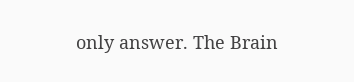only answer. The Brain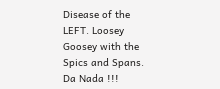Disease of the LEFT. Loosey Goosey with the Spics and Spans. Da Nada !!!